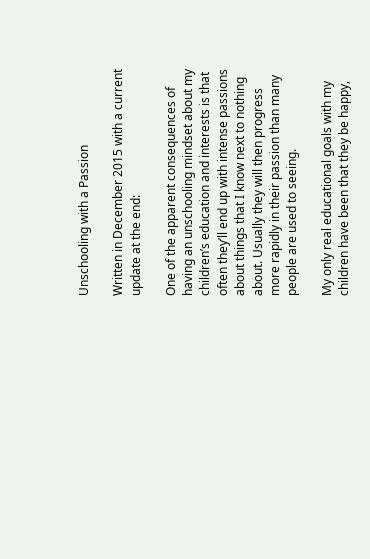Unschooling with a Passion

Written in December 2015 with a current update at the end:

One of the apparent consequences of having an unschooling mindset about my children’s education and interests is that often they’ll end up with intense passions about things that I know next to nothing about. Usually they will then progress more rapidly in their passion than many people are used to seeing.

My only real educational goals with my children have been that they be happy,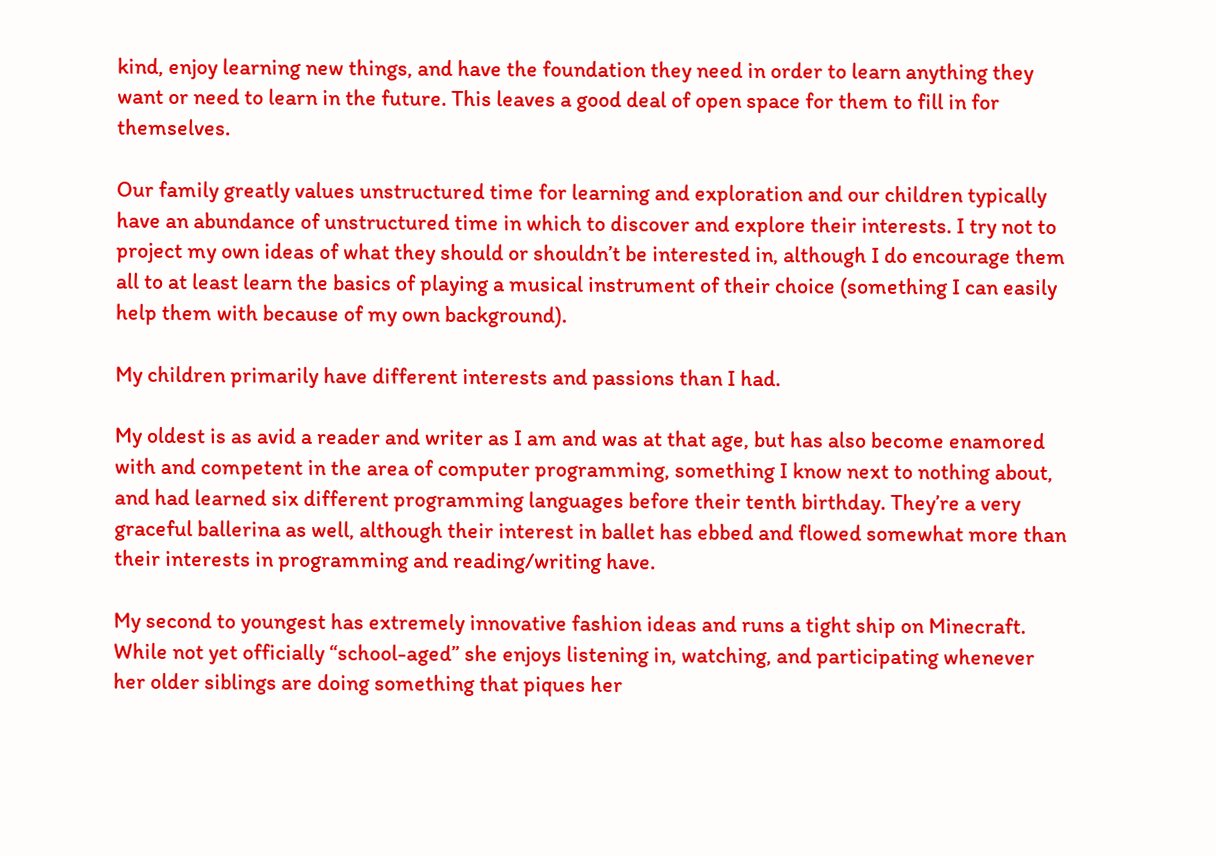kind, enjoy learning new things, and have the foundation they need in order to learn anything they want or need to learn in the future. This leaves a good deal of open space for them to fill in for themselves.

Our family greatly values unstructured time for learning and exploration and our children typically have an abundance of unstructured time in which to discover and explore their interests. I try not to project my own ideas of what they should or shouldn’t be interested in, although I do encourage them all to at least learn the basics of playing a musical instrument of their choice (something I can easily help them with because of my own background).

My children primarily have different interests and passions than I had.

My oldest is as avid a reader and writer as I am and was at that age, but has also become enamored with and competent in the area of computer programming, something I know next to nothing about, and had learned six different programming languages before their tenth birthday. They’re a very graceful ballerina as well, although their interest in ballet has ebbed and flowed somewhat more than their interests in programming and reading/writing have.

My second to youngest has extremely innovative fashion ideas and runs a tight ship on Minecraft. While not yet officially “school-aged” she enjoys listening in, watching, and participating whenever her older siblings are doing something that piques her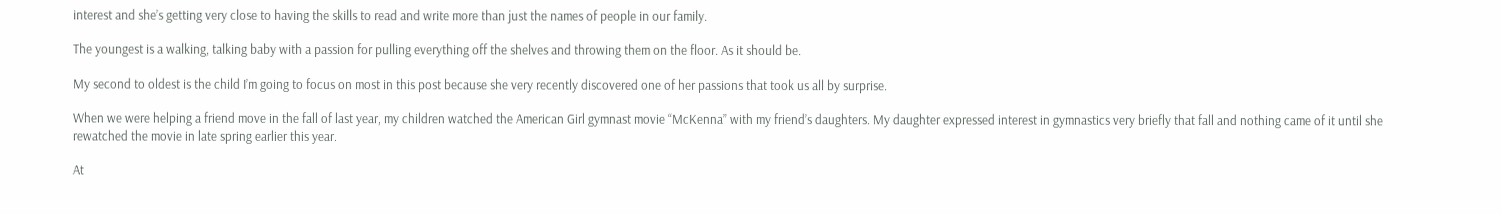interest and she’s getting very close to having the skills to read and write more than just the names of people in our family.

The youngest is a walking, talking baby with a passion for pulling everything off the shelves and throwing them on the floor. As it should be.

My second to oldest is the child I’m going to focus on most in this post because she very recently discovered one of her passions that took us all by surprise.

When we were helping a friend move in the fall of last year, my children watched the American Girl gymnast movie “McKenna” with my friend’s daughters. My daughter expressed interest in gymnastics very briefly that fall and nothing came of it until she rewatched the movie in late spring earlier this year.

At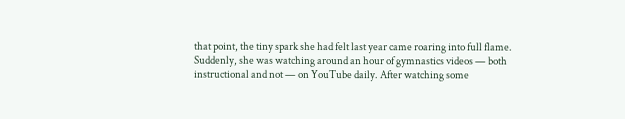that point, the tiny spark she had felt last year came roaring into full flame. Suddenly, she was watching around an hour of gymnastics videos — both instructional and not — on YouTube daily. After watching some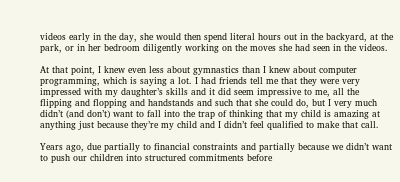videos early in the day, she would then spend literal hours out in the backyard, at the park, or in her bedroom diligently working on the moves she had seen in the videos.

At that point, I knew even less about gymnastics than I knew about computer programming, which is saying a lot. I had friends tell me that they were very impressed with my daughter’s skills and it did seem impressive to me, all the flipping and flopping and handstands and such that she could do, but I very much didn’t (and don’t) want to fall into the trap of thinking that my child is amazing at anything just because they’re my child and I didn’t feel qualified to make that call.

Years ago, due partially to financial constraints and partially because we didn’t want to push our children into structured commitments before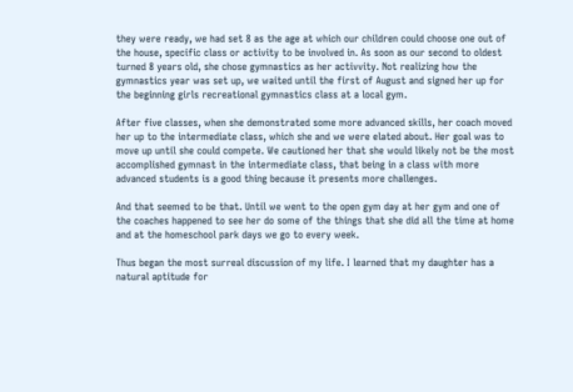they were ready, we had set 8 as the age at which our children could choose one out of the house, specific class or activity to be involved in. As soon as our second to oldest turned 8 years old, she chose gymnastics as her activvity. Not realizing how the gymnastics year was set up, we waited until the first of August and signed her up for the beginning girls recreational gymnastics class at a local gym.

After five classes, when she demonstrated some more advanced skills, her coach moved her up to the intermediate class, which she and we were elated about. Her goal was to move up until she could compete. We cautioned her that she would likely not be the most accomplished gymnast in the intermediate class, that being in a class with more advanced students is a good thing because it presents more challenges.

And that seemed to be that. Until we went to the open gym day at her gym and one of the coaches happened to see her do some of the things that she did all the time at home and at the homeschool park days we go to every week.

Thus began the most surreal discussion of my life. I learned that my daughter has a natural aptitude for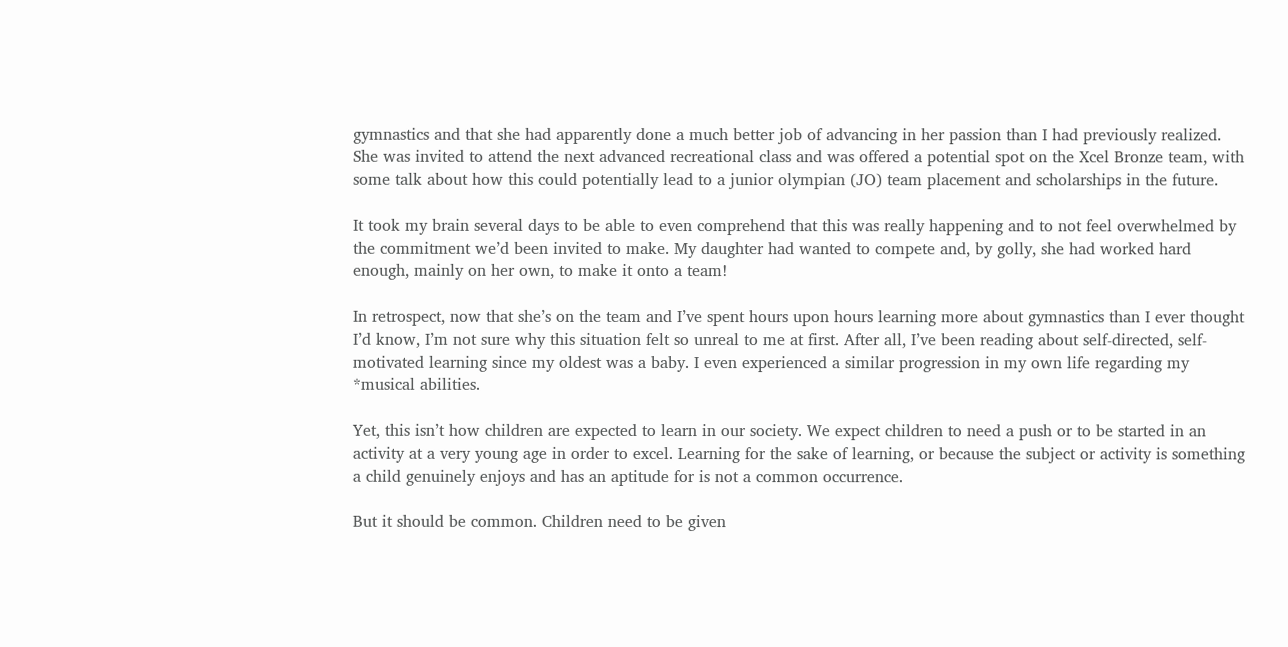gymnastics and that she had apparently done a much better job of advancing in her passion than I had previously realized. She was invited to attend the next advanced recreational class and was offered a potential spot on the Xcel Bronze team, with some talk about how this could potentially lead to a junior olympian (JO) team placement and scholarships in the future.

It took my brain several days to be able to even comprehend that this was really happening and to not feel overwhelmed by the commitment we’d been invited to make. My daughter had wanted to compete and, by golly, she had worked hard enough, mainly on her own, to make it onto a team!

In retrospect, now that she’s on the team and I’ve spent hours upon hours learning more about gymnastics than I ever thought I’d know, I’m not sure why this situation felt so unreal to me at first. After all, I’ve been reading about self-directed, self-motivated learning since my oldest was a baby. I even experienced a similar progression in my own life regarding my *musical abilities.

Yet, this isn’t how children are expected to learn in our society. We expect children to need a push or to be started in an activity at a very young age in order to excel. Learning for the sake of learning, or because the subject or activity is something a child genuinely enjoys and has an aptitude for is not a common occurrence.

But it should be common. Children need to be given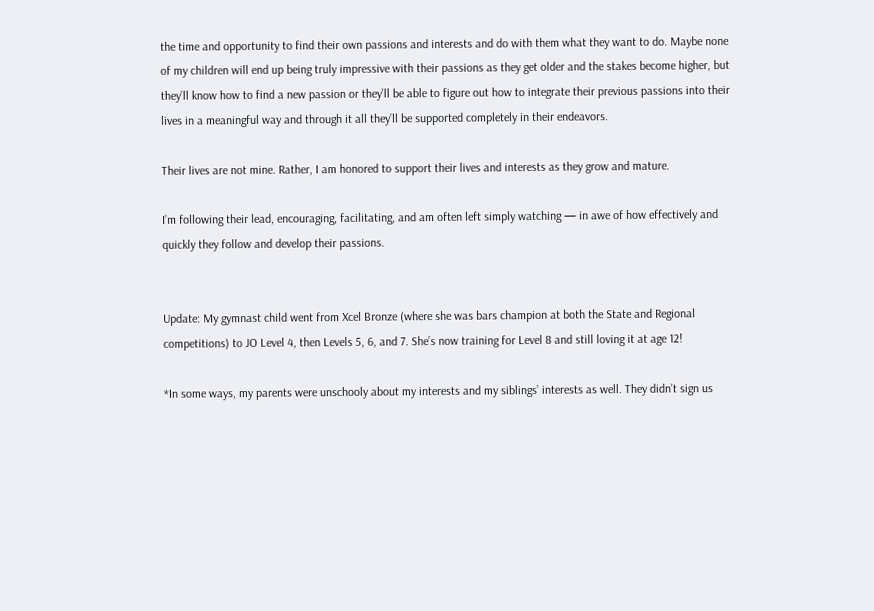the time and opportunity to find their own passions and interests and do with them what they want to do. Maybe none of my children will end up being truly impressive with their passions as they get older and the stakes become higher, but they’ll know how to find a new passion or they’ll be able to figure out how to integrate their previous passions into their lives in a meaningful way and through it all they’ll be supported completely in their endeavors.

Their lives are not mine. Rather, I am honored to support their lives and interests as they grow and mature.

I’m following their lead, encouraging, facilitating, and am often left simply watching — in awe of how effectively and quickly they follow and develop their passions.


Update: My gymnast child went from Xcel Bronze (where she was bars champion at both the State and Regional competitions) to JO Level 4, then Levels 5, 6, and 7. She’s now training for Level 8 and still loving it at age 12!

*In some ways, my parents were unschooly about my interests and my siblings’ interests as well. They didn’t sign us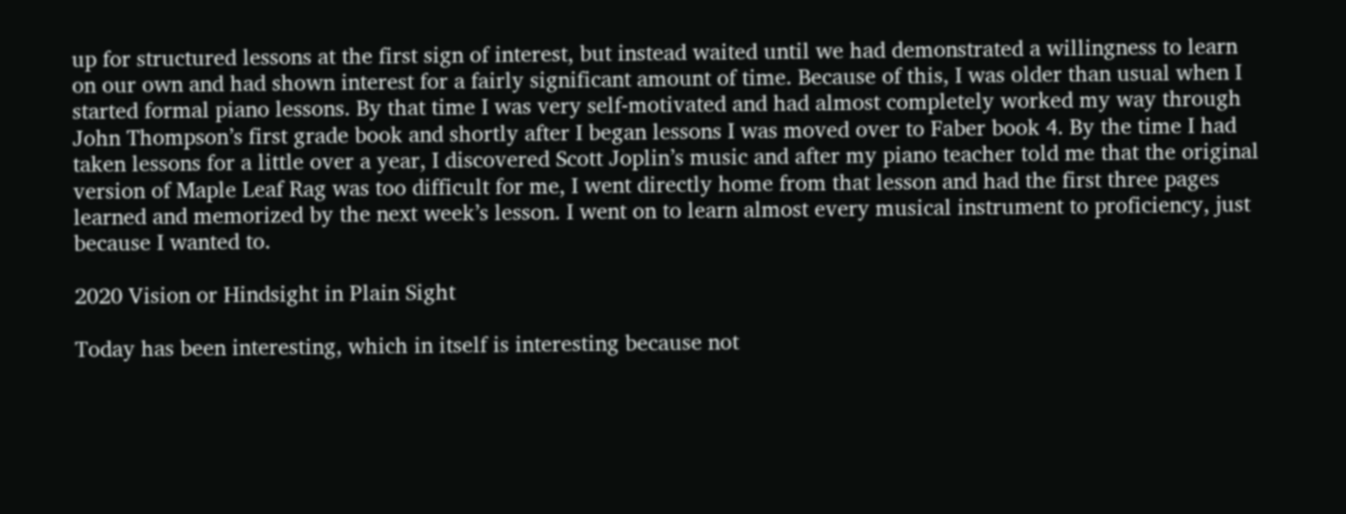up for structured lessons at the first sign of interest, but instead waited until we had demonstrated a willingness to learn on our own and had shown interest for a fairly significant amount of time. Because of this, I was older than usual when I started formal piano lessons. By that time I was very self-motivated and had almost completely worked my way through John Thompson’s first grade book and shortly after I began lessons I was moved over to Faber book 4. By the time I had taken lessons for a little over a year, I discovered Scott Joplin’s music and after my piano teacher told me that the original version of Maple Leaf Rag was too difficult for me, I went directly home from that lesson and had the first three pages learned and memorized by the next week’s lesson. I went on to learn almost every musical instrument to proficiency, just because I wanted to.

2020 Vision or Hindsight in Plain Sight

Today has been interesting, which in itself is interesting because not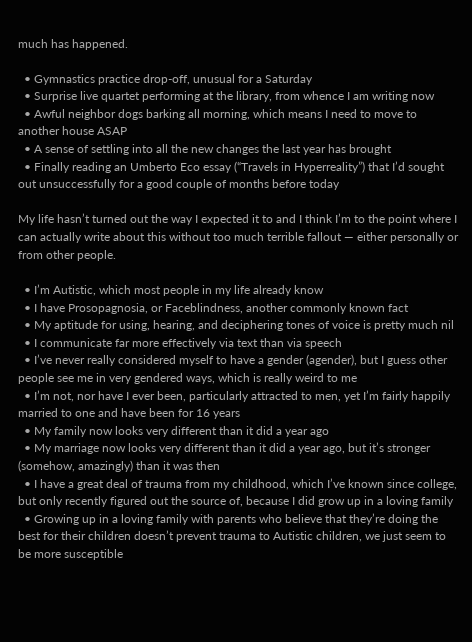much has happened.

  • Gymnastics practice drop-off, unusual for a Saturday
  • Surprise live quartet performing at the library, from whence I am writing now
  • Awful neighbor dogs barking all morning, which means I need to move to another house ASAP
  • A sense of settling into all the new changes the last year has brought
  • Finally reading an Umberto Eco essay (“Travels in Hyperreality”) that I’d sought out unsuccessfully for a good couple of months before today

My life hasn’t turned out the way I expected it to and I think I’m to the point where I can actually write about this without too much terrible fallout — either personally or from other people.

  • I’m Autistic, which most people in my life already know
  • I have Prosopagnosia, or Faceblindness, another commonly known fact
  • My aptitude for using, hearing, and deciphering tones of voice is pretty much nil
  • I communicate far more effectively via text than via speech
  • I’ve never really considered myself to have a gender (agender), but I guess other people see me in very gendered ways, which is really weird to me
  • I’m not, nor have I ever been, particularly attracted to men, yet I’m fairly happily married to one and have been for 16 years
  • My family now looks very different than it did a year ago
  • My marriage now looks very different than it did a year ago, but it’s stronger (somehow, amazingly) than it was then
  • I have a great deal of trauma from my childhood, which I’ve known since college, but only recently figured out the source of, because I did grow up in a loving family
  • Growing up in a loving family with parents who believe that they’re doing the best for their children doesn’t prevent trauma to Autistic children, we just seem to be more susceptible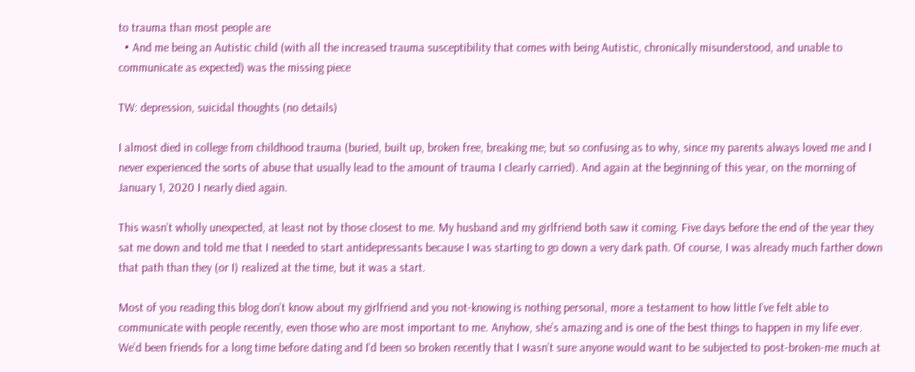to trauma than most people are
  • And me being an Autistic child (with all the increased trauma susceptibility that comes with being Autistic, chronically misunderstood, and unable to communicate as expected) was the missing piece

TW: depression, suicidal thoughts (no details)

I almost died in college from childhood trauma (buried, built up, broken free, breaking me; but so confusing as to why, since my parents always loved me and I never experienced the sorts of abuse that usually lead to the amount of trauma I clearly carried). And again at the beginning of this year, on the morning of January 1, 2020 I nearly died again.

This wasn’t wholly unexpected, at least not by those closest to me. My husband and my girlfriend both saw it coming. Five days before the end of the year they sat me down and told me that I needed to start antidepressants because I was starting to go down a very dark path. Of course, I was already much farther down that path than they (or I) realized at the time, but it was a start.

Most of you reading this blog don’t know about my girlfriend and you not-knowing is nothing personal, more a testament to how little I’ve felt able to communicate with people recently, even those who are most important to me. Anyhow, she’s amazing and is one of the best things to happen in my life ever. We’d been friends for a long time before dating and I’d been so broken recently that I wasn’t sure anyone would want to be subjected to post-broken-me much at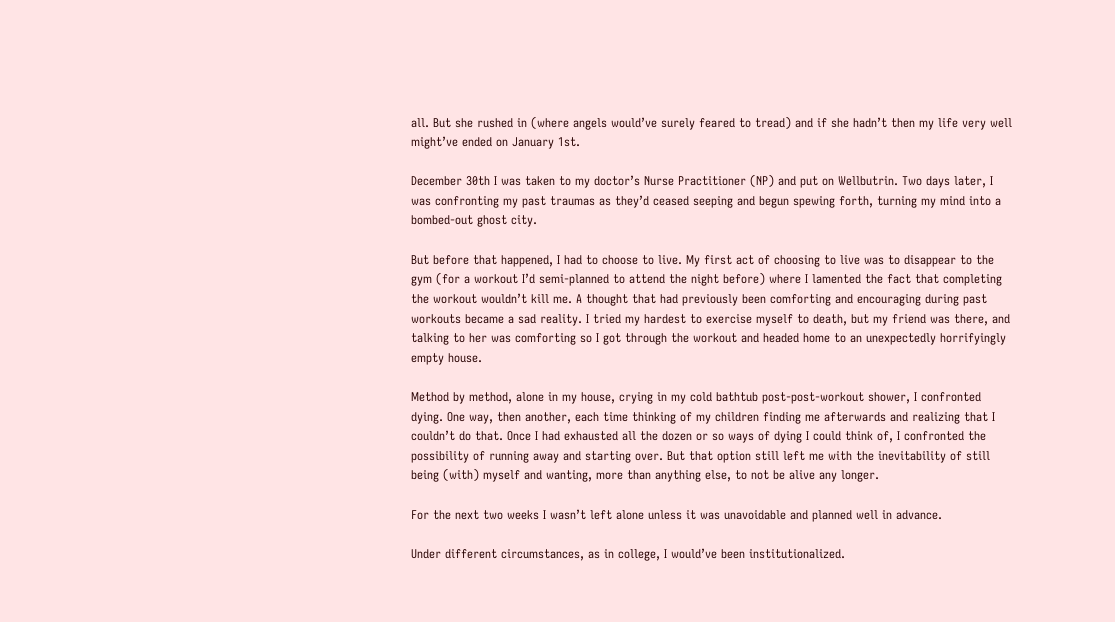all. But she rushed in (where angels would’ve surely feared to tread) and if she hadn’t then my life very well might’ve ended on January 1st.

December 30th I was taken to my doctor’s Nurse Practitioner (NP) and put on Wellbutrin. Two days later, I was confronting my past traumas as they’d ceased seeping and begun spewing forth, turning my mind into a bombed-out ghost city.

But before that happened, I had to choose to live. My first act of choosing to live was to disappear to the gym (for a workout I’d semi-planned to attend the night before) where I lamented the fact that completing the workout wouldn’t kill me. A thought that had previously been comforting and encouraging during past workouts became a sad reality. I tried my hardest to exercise myself to death, but my friend was there, and talking to her was comforting so I got through the workout and headed home to an unexpectedly horrifyingly empty house.

Method by method, alone in my house, crying in my cold bathtub post-post-workout shower, I confronted dying. One way, then another, each time thinking of my children finding me afterwards and realizing that I couldn’t do that. Once I had exhausted all the dozen or so ways of dying I could think of, I confronted the possibility of running away and starting over. But that option still left me with the inevitability of still being (with) myself and wanting, more than anything else, to not be alive any longer.

For the next two weeks I wasn’t left alone unless it was unavoidable and planned well in advance.

Under different circumstances, as in college, I would’ve been institutionalized.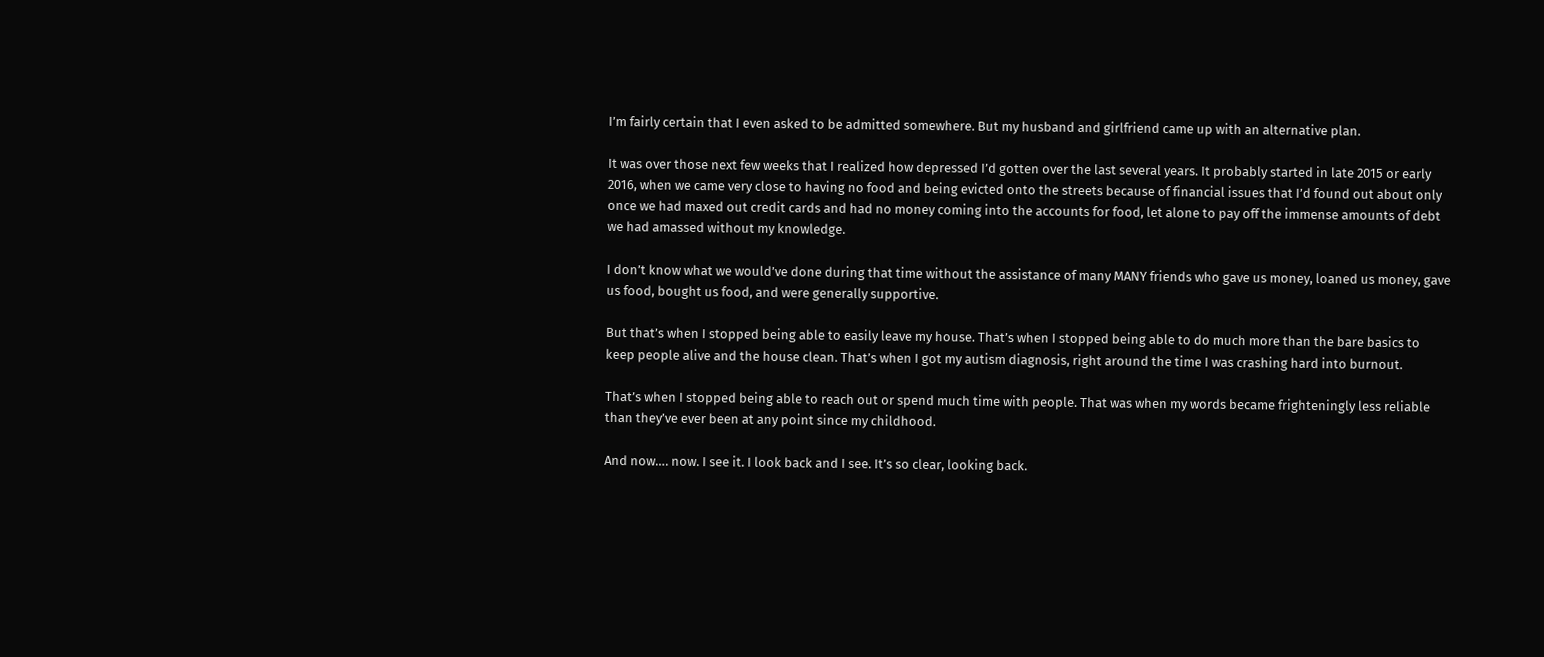I’m fairly certain that I even asked to be admitted somewhere. But my husband and girlfriend came up with an alternative plan.

It was over those next few weeks that I realized how depressed I’d gotten over the last several years. It probably started in late 2015 or early 2016, when we came very close to having no food and being evicted onto the streets because of financial issues that I’d found out about only once we had maxed out credit cards and had no money coming into the accounts for food, let alone to pay off the immense amounts of debt we had amassed without my knowledge.

I don’t know what we would’ve done during that time without the assistance of many MANY friends who gave us money, loaned us money, gave us food, bought us food, and were generally supportive.

But that’s when I stopped being able to easily leave my house. That’s when I stopped being able to do much more than the bare basics to keep people alive and the house clean. That’s when I got my autism diagnosis, right around the time I was crashing hard into burnout.

That’s when I stopped being able to reach out or spend much time with people. That was when my words became frighteningly less reliable than they’ve ever been at any point since my childhood.

And now…. now. I see it. I look back and I see. It’s so clear, looking back.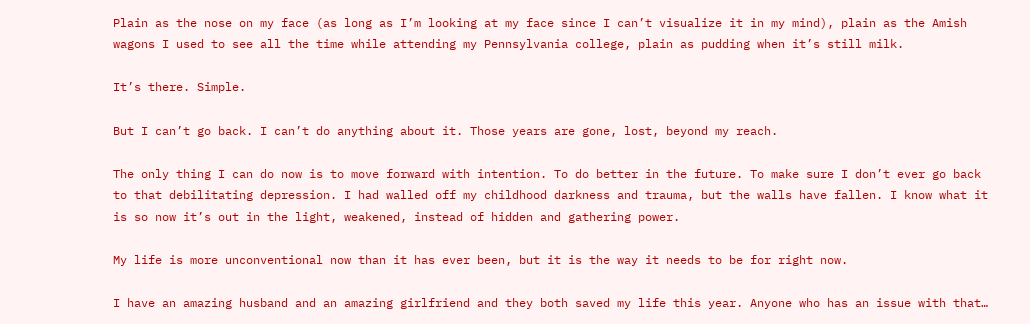Plain as the nose on my face (as long as I’m looking at my face since I can’t visualize it in my mind), plain as the Amish wagons I used to see all the time while attending my Pennsylvania college, plain as pudding when it’s still milk.

It’s there. Simple.

But I can’t go back. I can’t do anything about it. Those years are gone, lost, beyond my reach.

The only thing I can do now is to move forward with intention. To do better in the future. To make sure I don’t ever go back to that debilitating depression. I had walled off my childhood darkness and trauma, but the walls have fallen. I know what it is so now it’s out in the light, weakened, instead of hidden and gathering power.

My life is more unconventional now than it has ever been, but it is the way it needs to be for right now.

I have an amazing husband and an amazing girlfriend and they both saved my life this year. Anyone who has an issue with that…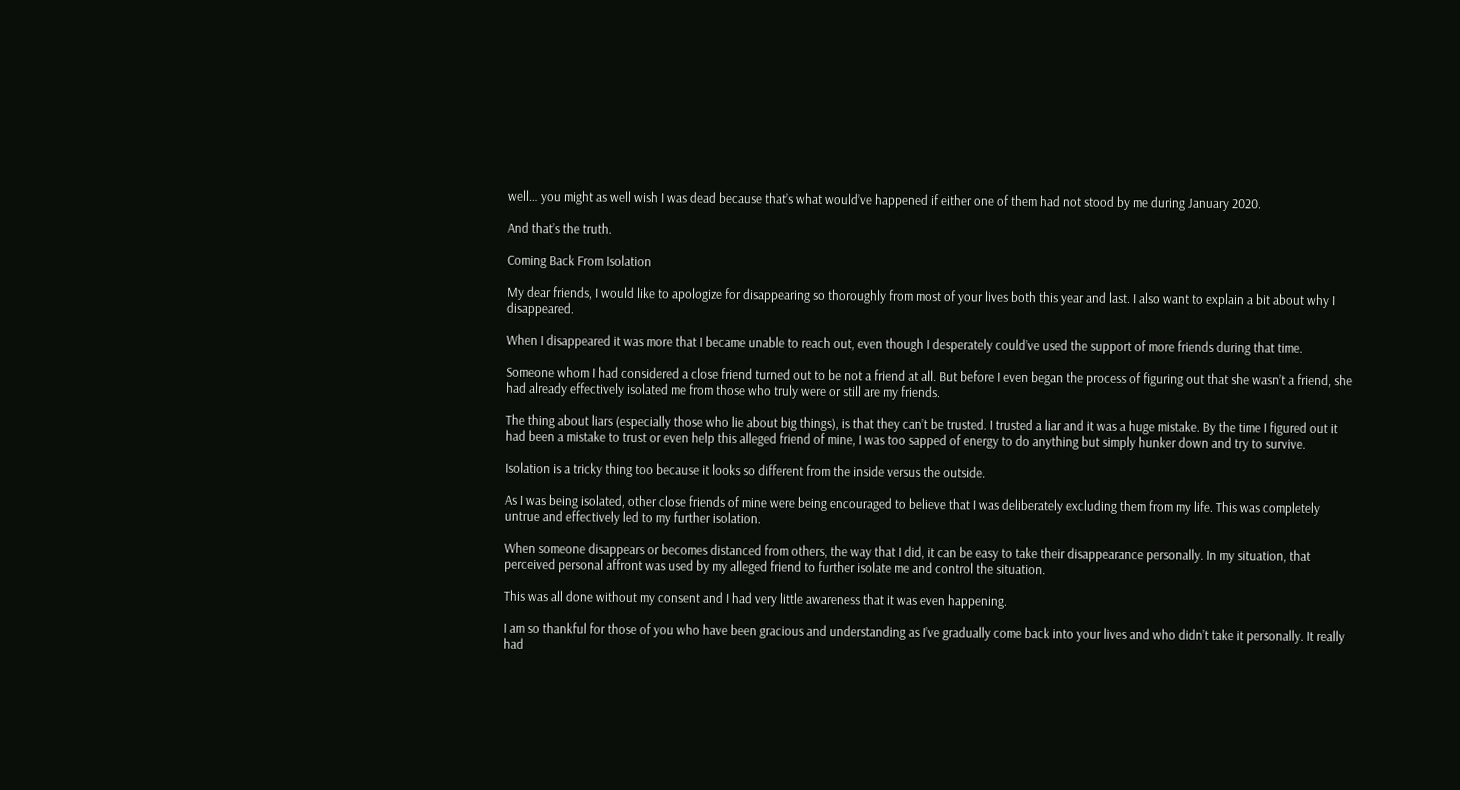well… you might as well wish I was dead because that’s what would’ve happened if either one of them had not stood by me during January 2020.

And that’s the truth.

Coming Back From Isolation

My dear friends, I would like to apologize for disappearing so thoroughly from most of your lives both this year and last. I also want to explain a bit about why I disappeared.

When I disappeared it was more that I became unable to reach out, even though I desperately could’ve used the support of more friends during that time.

Someone whom I had considered a close friend turned out to be not a friend at all. But before I even began the process of figuring out that she wasn’t a friend, she had already effectively isolated me from those who truly were or still are my friends.

The thing about liars (especially those who lie about big things), is that they can’t be trusted. I trusted a liar and it was a huge mistake. By the time I figured out it had been a mistake to trust or even help this alleged friend of mine, I was too sapped of energy to do anything but simply hunker down and try to survive.

Isolation is a tricky thing too because it looks so different from the inside versus the outside.

As I was being isolated, other close friends of mine were being encouraged to believe that I was deliberately excluding them from my life. This was completely untrue and effectively led to my further isolation.

When someone disappears or becomes distanced from others, the way that I did, it can be easy to take their disappearance personally. In my situation, that perceived personal affront was used by my alleged friend to further isolate me and control the situation.

This was all done without my consent and I had very little awareness that it was even happening.

I am so thankful for those of you who have been gracious and understanding as I’ve gradually come back into your lives and who didn’t take it personally. It really had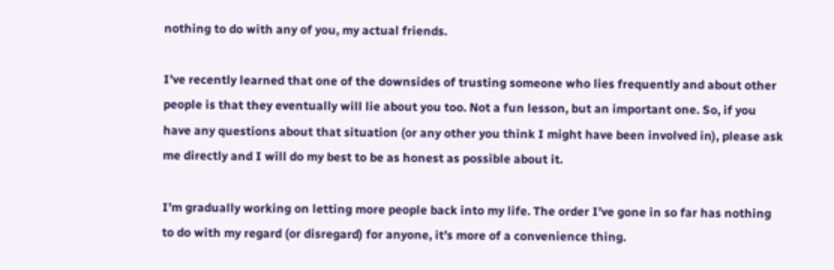nothing to do with any of you, my actual friends.

I’ve recently learned that one of the downsides of trusting someone who lies frequently and about other people is that they eventually will lie about you too. Not a fun lesson, but an important one. So, if you have any questions about that situation (or any other you think I might have been involved in), please ask me directly and I will do my best to be as honest as possible about it.

I’m gradually working on letting more people back into my life. The order I’ve gone in so far has nothing to do with my regard (or disregard) for anyone, it’s more of a convenience thing.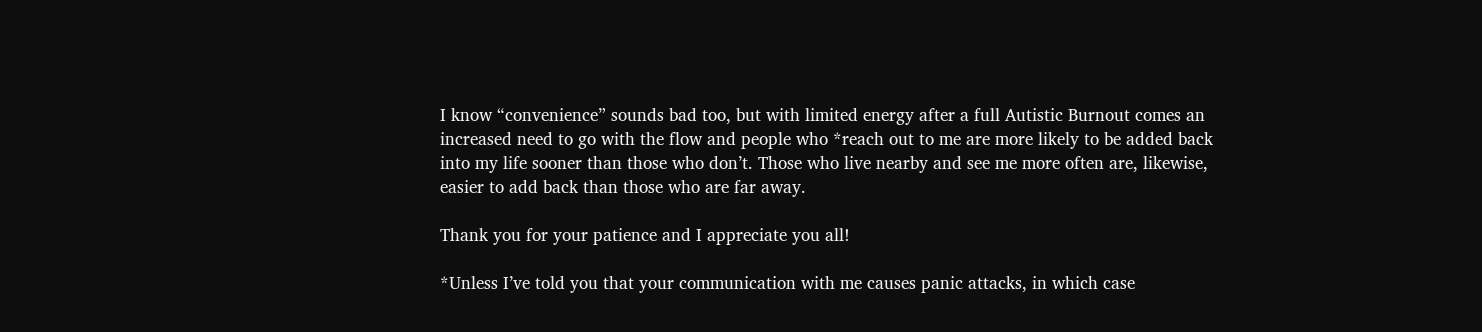I know “convenience” sounds bad too, but with limited energy after a full Autistic Burnout comes an increased need to go with the flow and people who *reach out to me are more likely to be added back into my life sooner than those who don’t. Those who live nearby and see me more often are, likewise, easier to add back than those who are far away.

Thank you for your patience and I appreciate you all!

*Unless I’ve told you that your communication with me causes panic attacks, in which case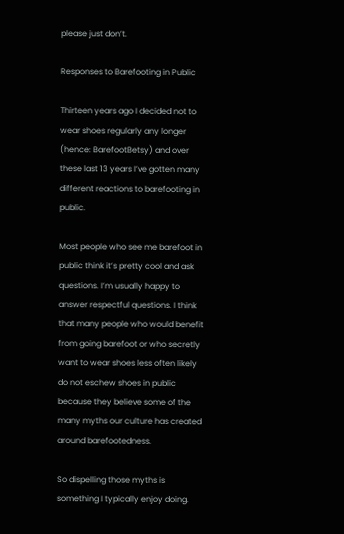please just don’t.

Responses to Barefooting in Public

Thirteen years ago I decided not to wear shoes regularly any longer (hence: BarefootBetsy) and over these last 13 years I’ve gotten many different reactions to barefooting in public.

Most people who see me barefoot in public think it’s pretty cool and ask questions. I’m usually happy to answer respectful questions. I think that many people who would benefit from going barefoot or who secretly want to wear shoes less often likely do not eschew shoes in public because they believe some of the many myths our culture has created around barefootedness.

So dispelling those myths is something I typically enjoy doing.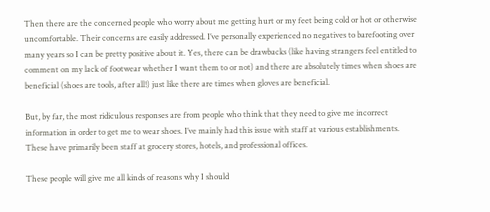Then there are the concerned people who worry about me getting hurt or my feet being cold or hot or otherwise uncomfortable. Their concerns are easily addressed. I’ve personally experienced no negatives to barefooting over many years so I can be pretty positive about it. Yes, there can be drawbacks (like having strangers feel entitled to comment on my lack of footwear whether I want them to or not) and there are absolutely times when shoes are beneficial (shoes are tools, after all!) just like there are times when gloves are beneficial.

But, by far, the most ridiculous responses are from people who think that they need to give me incorrect information in order to get me to wear shoes. I’ve mainly had this issue with staff at various establishments. These have primarily been staff at grocery stores, hotels, and professional offices.

These people will give me all kinds of reasons why I should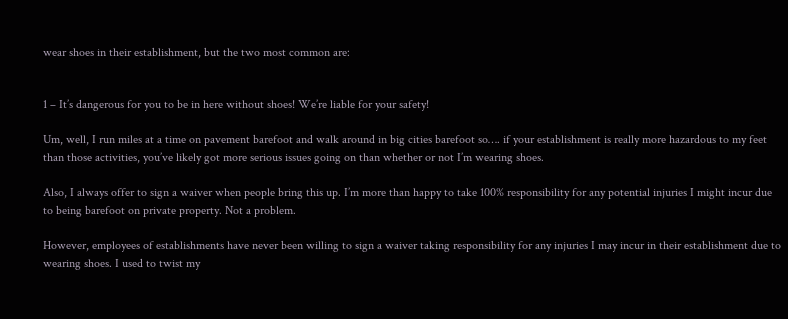wear shoes in their establishment, but the two most common are:


1 – It’s dangerous for you to be in here without shoes! We’re liable for your safety!

Um, well, I run miles at a time on pavement barefoot and walk around in big cities barefoot so…. if your establishment is really more hazardous to my feet than those activities, you’ve likely got more serious issues going on than whether or not I’m wearing shoes.

Also, I always offer to sign a waiver when people bring this up. I’m more than happy to take 100% responsibility for any potential injuries I might incur due to being barefoot on private property. Not a problem.

However, employees of establishments have never been willing to sign a waiver taking responsibility for any injuries I may incur in their establishment due to wearing shoes. I used to twist my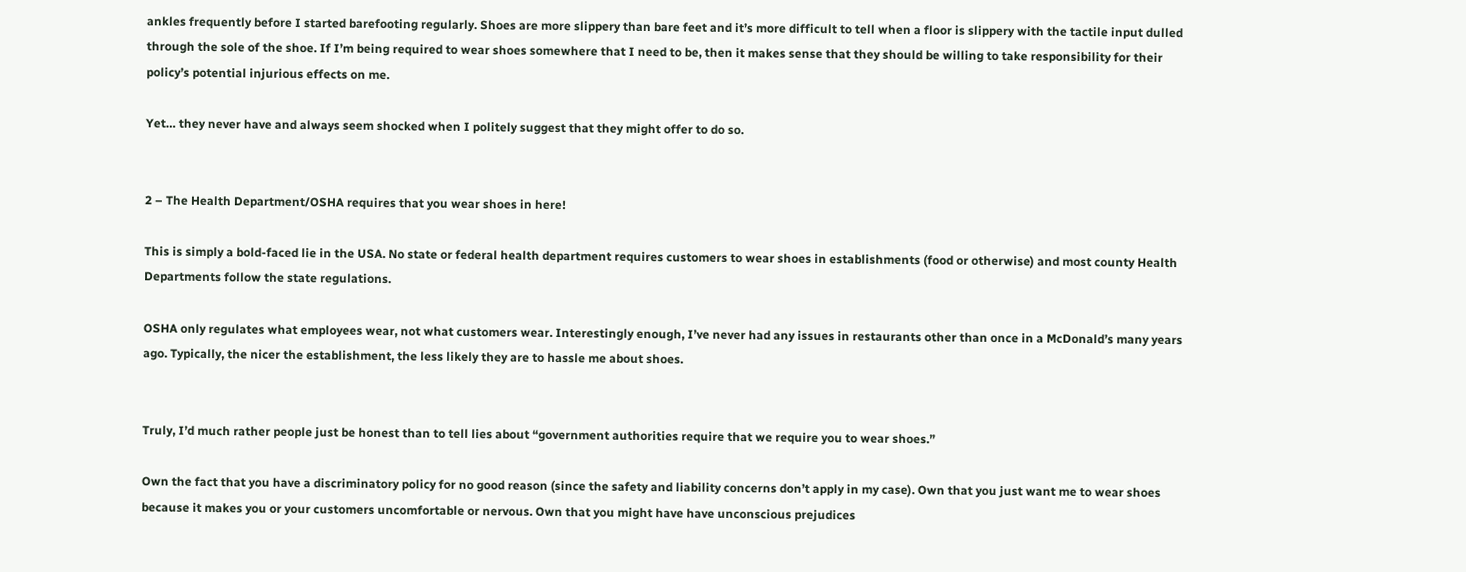ankles frequently before I started barefooting regularly. Shoes are more slippery than bare feet and it’s more difficult to tell when a floor is slippery with the tactile input dulled through the sole of the shoe. If I’m being required to wear shoes somewhere that I need to be, then it makes sense that they should be willing to take responsibility for their policy’s potential injurious effects on me.

Yet… they never have and always seem shocked when I politely suggest that they might offer to do so.


2 – The Health Department/OSHA requires that you wear shoes in here!

This is simply a bold-faced lie in the USA. No state or federal health department requires customers to wear shoes in establishments (food or otherwise) and most county Health Departments follow the state regulations.

OSHA only regulates what employees wear, not what customers wear. Interestingly enough, I’ve never had any issues in restaurants other than once in a McDonald’s many years ago. Typically, the nicer the establishment, the less likely they are to hassle me about shoes.


Truly, I’d much rather people just be honest than to tell lies about “government authorities require that we require you to wear shoes.”

Own the fact that you have a discriminatory policy for no good reason (since the safety and liability concerns don’t apply in my case). Own that you just want me to wear shoes because it makes you or your customers uncomfortable or nervous. Own that you might have have unconscious prejudices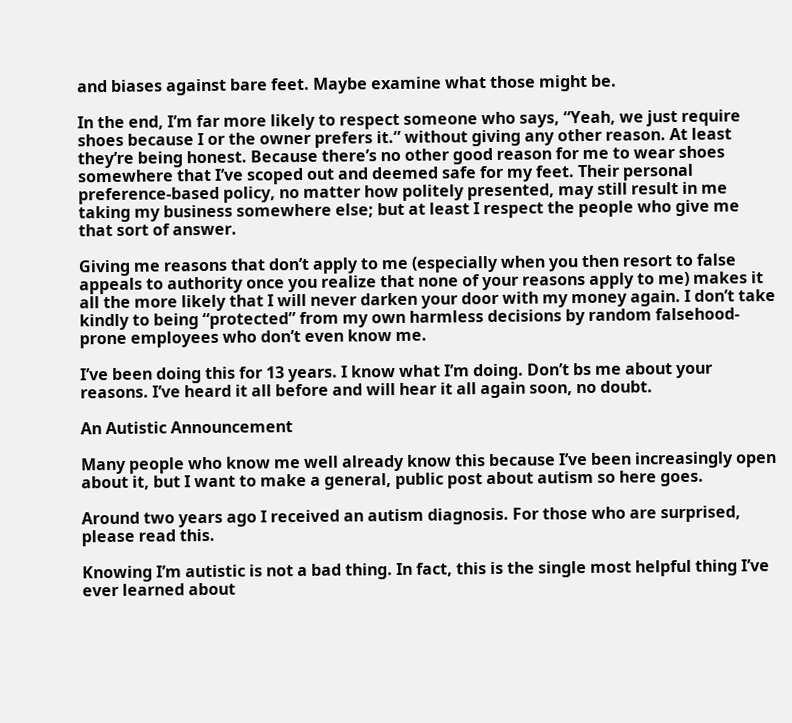and biases against bare feet. Maybe examine what those might be.

In the end, I’m far more likely to respect someone who says, “Yeah, we just require shoes because I or the owner prefers it.” without giving any other reason. At least they’re being honest. Because there’s no other good reason for me to wear shoes somewhere that I’ve scoped out and deemed safe for my feet. Their personal preference-based policy, no matter how politely presented, may still result in me taking my business somewhere else; but at least I respect the people who give me that sort of answer.

Giving me reasons that don’t apply to me (especially when you then resort to false appeals to authority once you realize that none of your reasons apply to me) makes it all the more likely that I will never darken your door with my money again. I don’t take kindly to being “protected” from my own harmless decisions by random falsehood-prone employees who don’t even know me.

I’ve been doing this for 13 years. I know what I’m doing. Don’t bs me about your reasons. I’ve heard it all before and will hear it all again soon, no doubt.

An Autistic Announcement

Many people who know me well already know this because I’ve been increasingly open about it, but I want to make a general, public post about autism so here goes.

Around two years ago I received an autism diagnosis. For those who are surprised, please read this.

Knowing I’m autistic is not a bad thing. In fact, this is the single most helpful thing I’ve ever learned about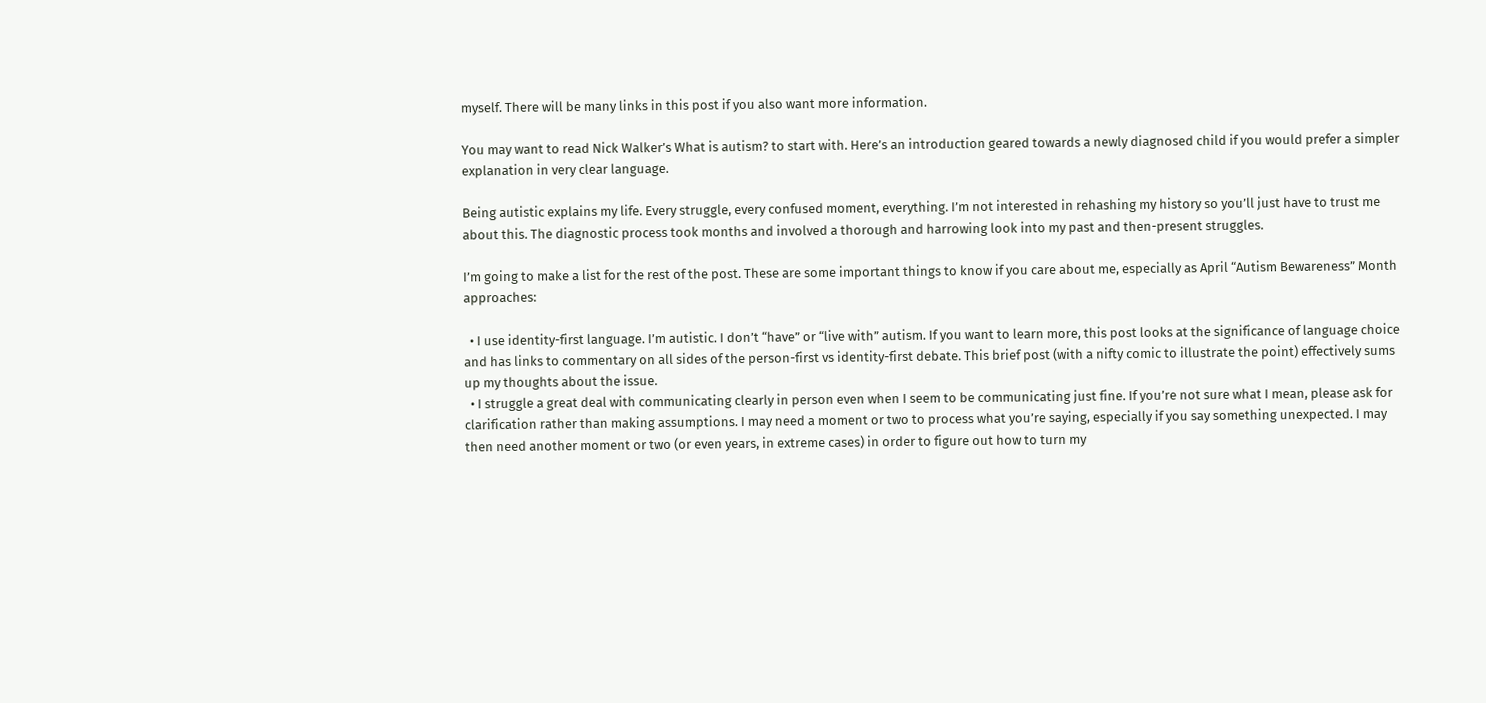myself. There will be many links in this post if you also want more information.

You may want to read Nick Walker’s What is autism? to start with. Here’s an introduction geared towards a newly diagnosed child if you would prefer a simpler explanation in very clear language.

Being autistic explains my life. Every struggle, every confused moment, everything. I’m not interested in rehashing my history so you’ll just have to trust me about this. The diagnostic process took months and involved a thorough and harrowing look into my past and then-present struggles.

I’m going to make a list for the rest of the post. These are some important things to know if you care about me, especially as April “Autism Bewareness” Month approaches:

  • I use identity-first language. I’m autistic. I don’t “have” or “live with” autism. If you want to learn more, this post looks at the significance of language choice and has links to commentary on all sides of the person-first vs identity-first debate. This brief post (with a nifty comic to illustrate the point) effectively sums up my thoughts about the issue.
  • I struggle a great deal with communicating clearly in person even when I seem to be communicating just fine. If you’re not sure what I mean, please ask for clarification rather than making assumptions. I may need a moment or two to process what you’re saying, especially if you say something unexpected. I may then need another moment or two (or even years, in extreme cases) in order to figure out how to turn my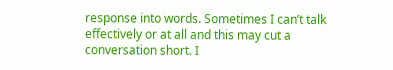response into words. Sometimes I can’t talk effectively or at all and this may cut a conversation short. I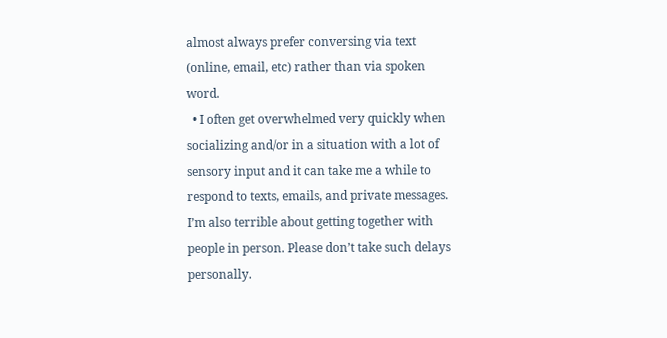almost always prefer conversing via text (online, email, etc) rather than via spoken word.
  • I often get overwhelmed very quickly when socializing and/or in a situation with a lot of sensory input and it can take me a while to respond to texts, emails, and private messages. I’m also terrible about getting together with people in person. Please don’t take such delays personally.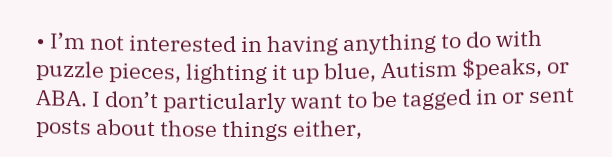• I’m not interested in having anything to do with puzzle pieces, lighting it up blue, Autism $peaks, or ABA. I don’t particularly want to be tagged in or sent posts about those things either,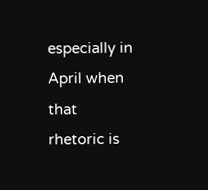especially in April when that rhetoric is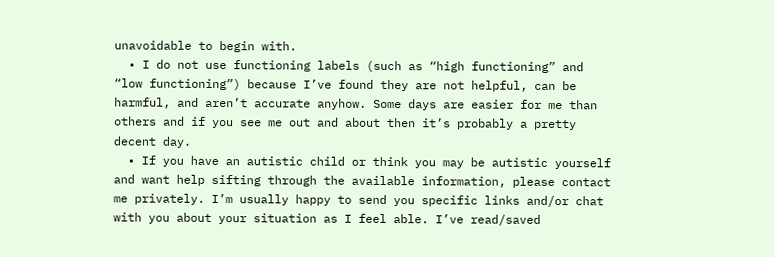unavoidable to begin with.
  • I do not use functioning labels (such as “high functioning” and “low functioning”) because I’ve found they are not helpful, can be harmful, and aren’t accurate anyhow. Some days are easier for me than others and if you see me out and about then it’s probably a pretty decent day.
  • If you have an autistic child or think you may be autistic yourself and want help sifting through the available information, please contact me privately. I’m usually happy to send you specific links and/or chat with you about your situation as I feel able. I’ve read/saved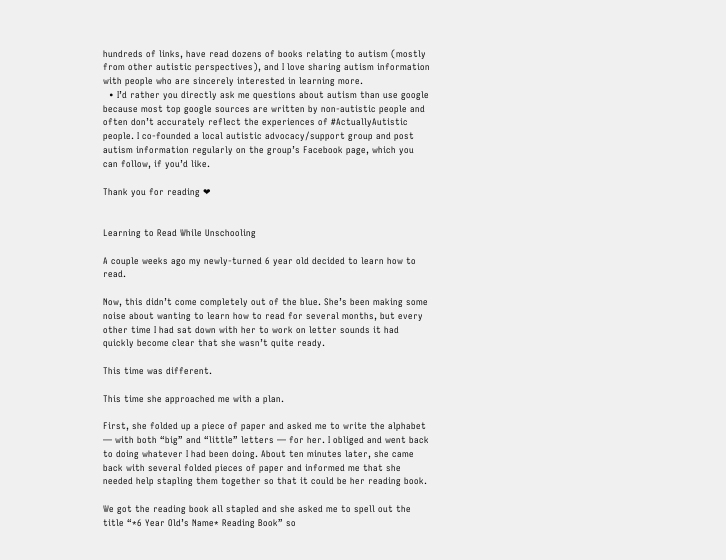hundreds of links, have read dozens of books relating to autism (mostly from other autistic perspectives), and I love sharing autism information with people who are sincerely interested in learning more.
  • I’d rather you directly ask me questions about autism than use google because most top google sources are written by non-autistic people and often don’t accurately reflect the experiences of #ActuallyAutistic people. I co-founded a local autistic advocacy/support group and post autism information regularly on the group’s Facebook page, which you can follow, if you’d like.

Thank you for reading ❤


Learning to Read While Unschooling

A couple weeks ago my newly-turned 6 year old decided to learn how to read.

Now, this didn’t come completely out of the blue. She’s been making some noise about wanting to learn how to read for several months, but every other time I had sat down with her to work on letter sounds it had quickly become clear that she wasn’t quite ready.

This time was different.

This time she approached me with a plan.

First, she folded up a piece of paper and asked me to write the alphabet — with both “big” and “little” letters — for her. I obliged and went back to doing whatever I had been doing. About ten minutes later, she came back with several folded pieces of paper and informed me that she needed help stapling them together so that it could be her reading book.

We got the reading book all stapled and she asked me to spell out the title “*6 Year Old’s Name* Reading Book” so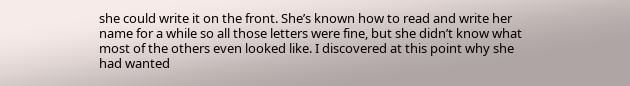she could write it on the front. She’s known how to read and write her name for a while so all those letters were fine, but she didn’t know what most of the others even looked like. I discovered at this point why she had wanted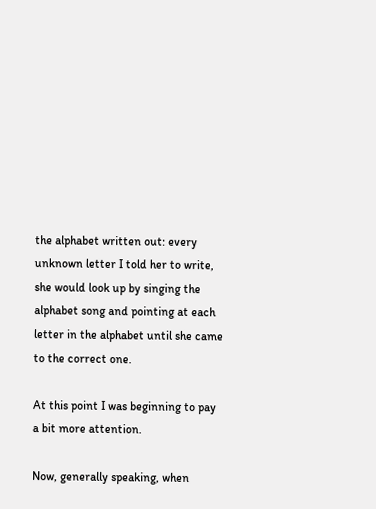the alphabet written out: every unknown letter I told her to write, she would look up by singing the alphabet song and pointing at each letter in the alphabet until she came to the correct one.

At this point I was beginning to pay a bit more attention.

Now, generally speaking, when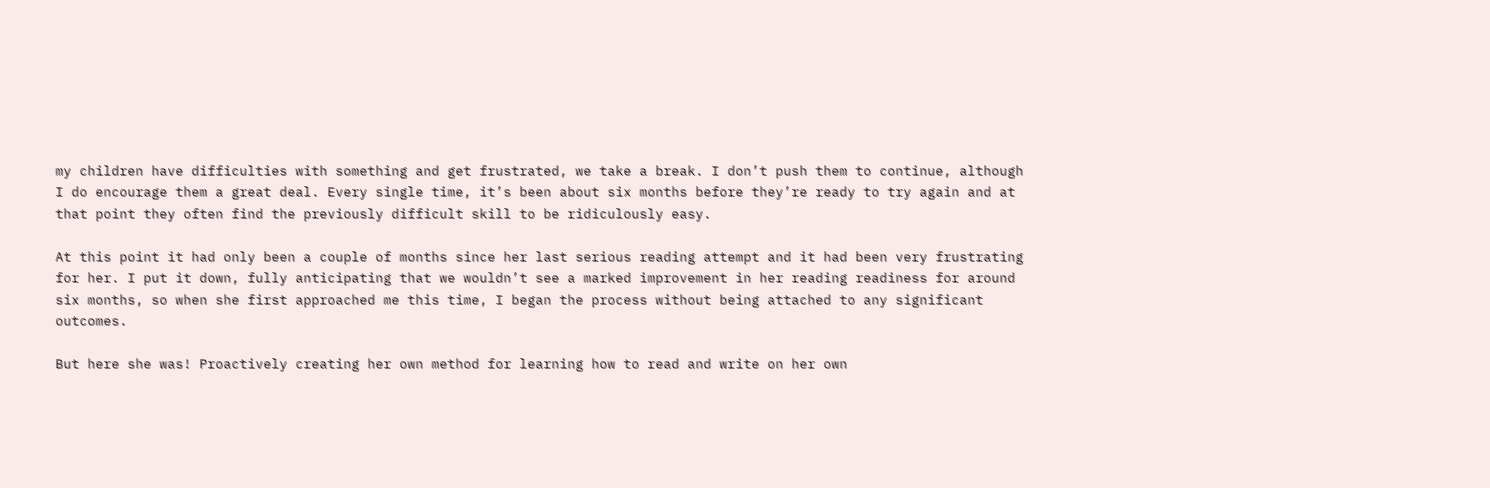my children have difficulties with something and get frustrated, we take a break. I don’t push them to continue, although I do encourage them a great deal. Every single time, it’s been about six months before they’re ready to try again and at that point they often find the previously difficult skill to be ridiculously easy.

At this point it had only been a couple of months since her last serious reading attempt and it had been very frustrating for her. I put it down, fully anticipating that we wouldn’t see a marked improvement in her reading readiness for around six months, so when she first approached me this time, I began the process without being attached to any significant outcomes.

But here she was! Proactively creating her own method for learning how to read and write on her own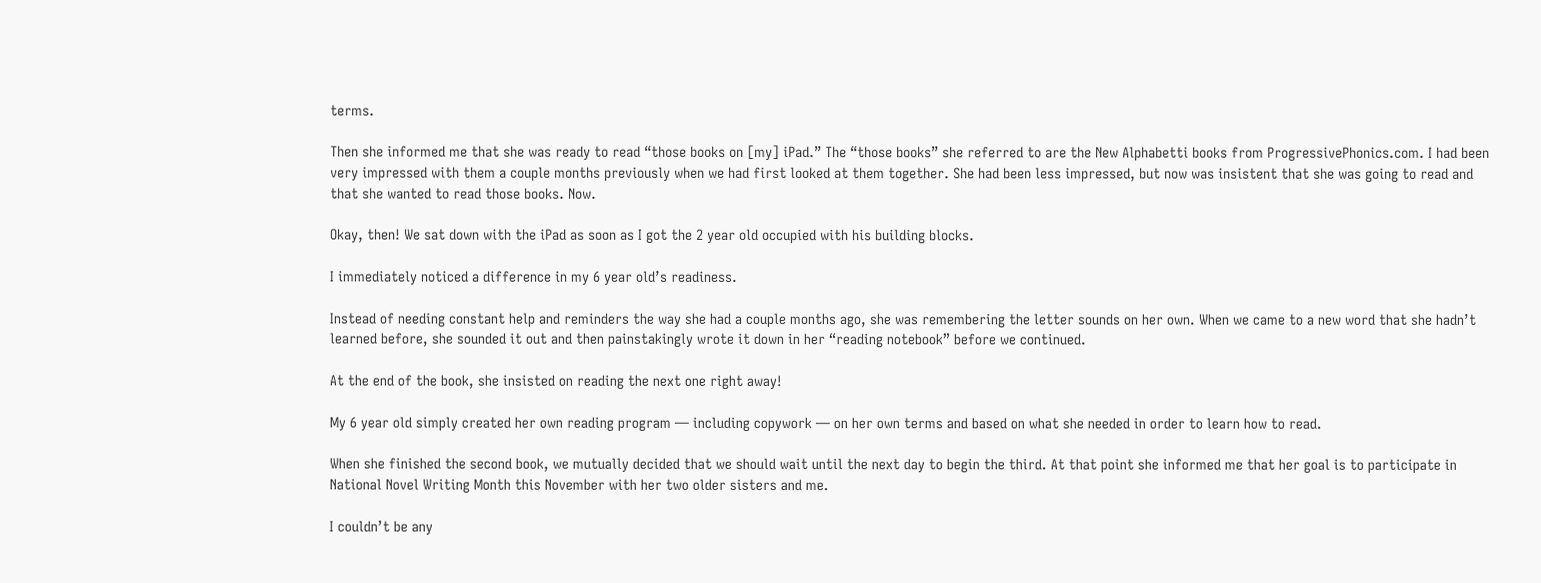terms.

Then she informed me that she was ready to read “those books on [my] iPad.” The “those books” she referred to are the New Alphabetti books from ProgressivePhonics.com. I had been very impressed with them a couple months previously when we had first looked at them together. She had been less impressed, but now was insistent that she was going to read and that she wanted to read those books. Now.

Okay, then! We sat down with the iPad as soon as I got the 2 year old occupied with his building blocks.

I immediately noticed a difference in my 6 year old’s readiness.

Instead of needing constant help and reminders the way she had a couple months ago, she was remembering the letter sounds on her own. When we came to a new word that she hadn’t learned before, she sounded it out and then painstakingly wrote it down in her “reading notebook” before we continued.

At the end of the book, she insisted on reading the next one right away!

My 6 year old simply created her own reading program — including copywork — on her own terms and based on what she needed in order to learn how to read.

When she finished the second book, we mutually decided that we should wait until the next day to begin the third. At that point she informed me that her goal is to participate in National Novel Writing Month this November with her two older sisters and me.

I couldn’t be any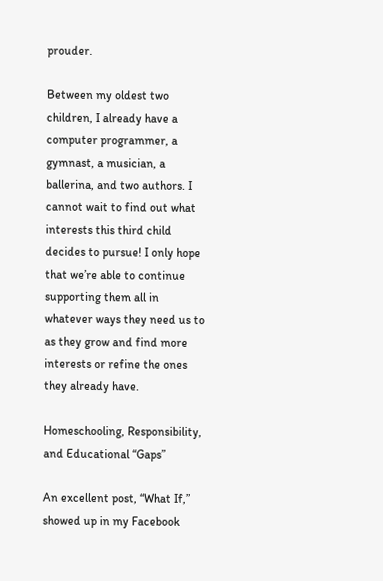prouder.

Between my oldest two children, I already have a computer programmer, a gymnast, a musician, a ballerina, and two authors. I cannot wait to find out what interests this third child decides to pursue! I only hope that we’re able to continue supporting them all in whatever ways they need us to as they grow and find more interests or refine the ones they already have.

Homeschooling, Responsibility, and Educational “Gaps”

An excellent post, “What If,” showed up in my Facebook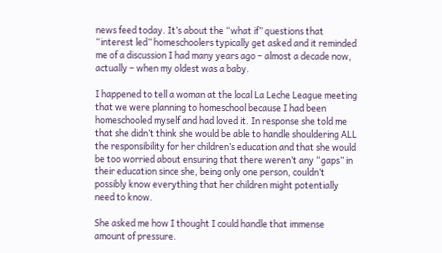news feed today. It’s about the “what if” questions that “interest led” homeschoolers typically get asked and it reminded me of a discussion I had many years ago – almost a decade now, actually – when my oldest was a baby.

I happened to tell a woman at the local La Leche League meeting that we were planning to homeschool because I had been homeschooled myself and had loved it. In response she told me that she didn’t think she would be able to handle shouldering ALL the responsibility for her children’s education and that she would be too worried about ensuring that there weren’t any “gaps” in their education since she, being only one person, couldn’t possibly know everything that her children might potentially need to know.

She asked me how I thought I could handle that immense amount of pressure.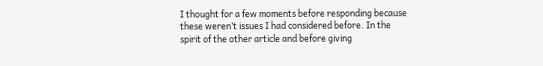I thought for a few moments before responding because these weren’t issues I had considered before. In the spirit of the other article and before giving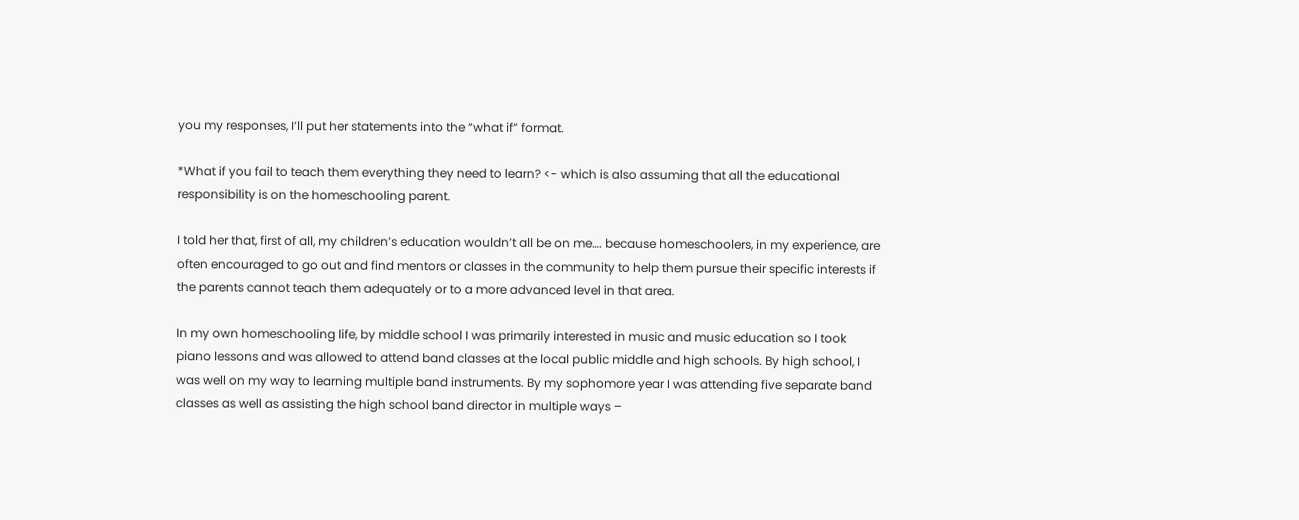you my responses, I’ll put her statements into the “what if” format.

*What if you fail to teach them everything they need to learn? <- which is also assuming that all the educational responsibility is on the homeschooling parent.

I told her that, first of all, my children’s education wouldn’t all be on me…. because homeschoolers, in my experience, are often encouraged to go out and find mentors or classes in the community to help them pursue their specific interests if the parents cannot teach them adequately or to a more advanced level in that area.

In my own homeschooling life, by middle school I was primarily interested in music and music education so I took piano lessons and was allowed to attend band classes at the local public middle and high schools. By high school, I was well on my way to learning multiple band instruments. By my sophomore year I was attending five separate band classes as well as assisting the high school band director in multiple ways –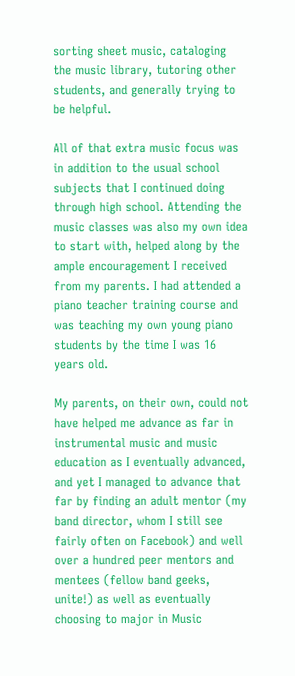sorting sheet music, cataloging the music library, tutoring other students, and generally trying to be helpful.

All of that extra music focus was in addition to the usual school subjects that I continued doing through high school. Attending the music classes was also my own idea to start with, helped along by the ample encouragement I received from my parents. I had attended a piano teacher training course and was teaching my own young piano students by the time I was 16 years old.

My parents, on their own, could not have helped me advance as far in instrumental music and music education as I eventually advanced, and yet I managed to advance that far by finding an adult mentor (my band director, whom I still see fairly often on Facebook) and well over a hundred peer mentors and mentees (fellow band geeks, unite!) as well as eventually choosing to major in Music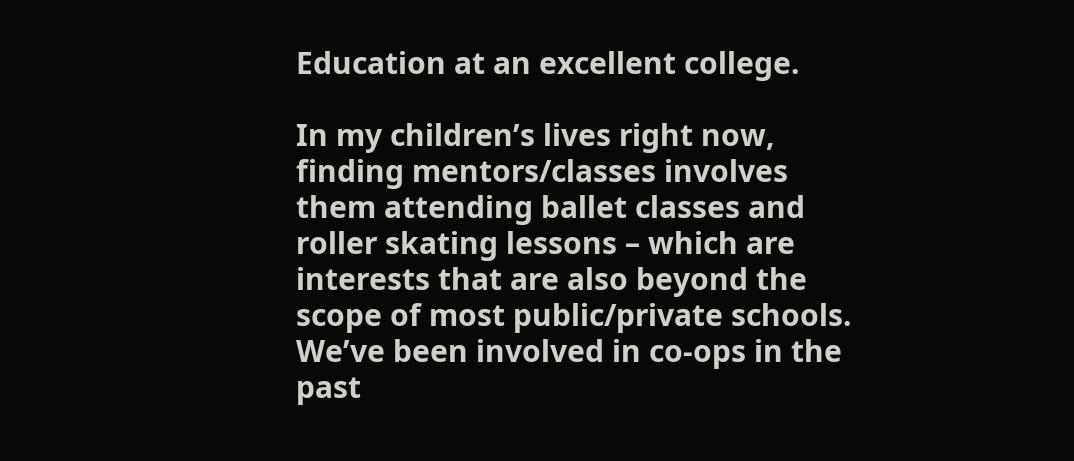Education at an excellent college.

In my children’s lives right now, finding mentors/classes involves them attending ballet classes and roller skating lessons – which are interests that are also beyond the scope of most public/private schools. We’ve been involved in co-ops in the past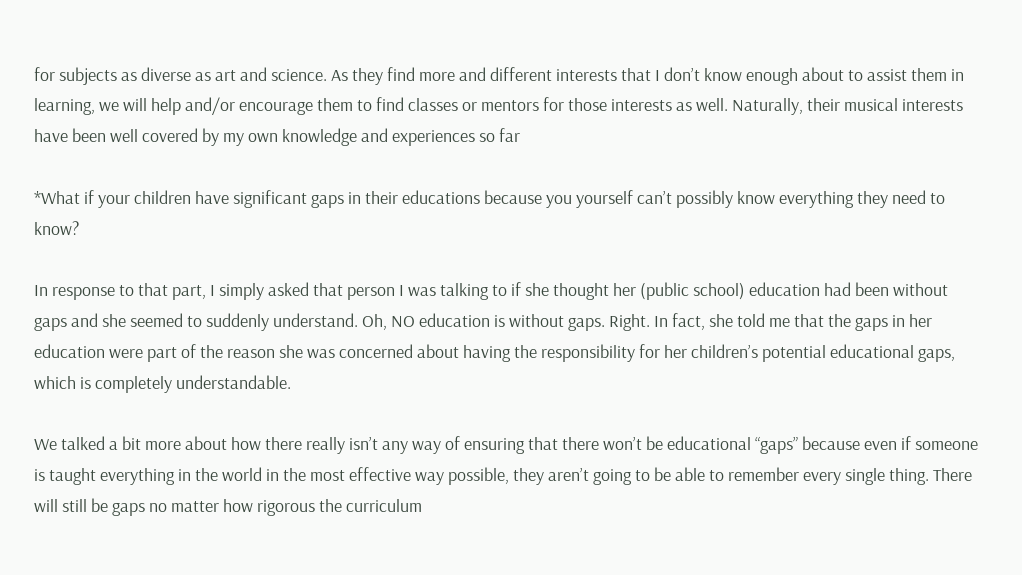for subjects as diverse as art and science. As they find more and different interests that I don’t know enough about to assist them in learning, we will help and/or encourage them to find classes or mentors for those interests as well. Naturally, their musical interests have been well covered by my own knowledge and experiences so far

*What if your children have significant gaps in their educations because you yourself can’t possibly know everything they need to know?

In response to that part, I simply asked that person I was talking to if she thought her (public school) education had been without gaps and she seemed to suddenly understand. Oh, NO education is without gaps. Right. In fact, she told me that the gaps in her education were part of the reason she was concerned about having the responsibility for her children’s potential educational gaps, which is completely understandable.

We talked a bit more about how there really isn’t any way of ensuring that there won’t be educational “gaps” because even if someone is taught everything in the world in the most effective way possible, they aren’t going to be able to remember every single thing. There will still be gaps no matter how rigorous the curriculum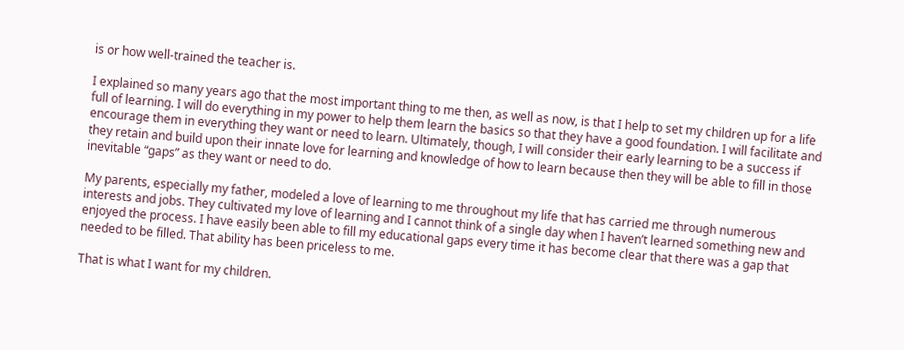is or how well-trained the teacher is.

I explained so many years ago that the most important thing to me then, as well as now, is that I help to set my children up for a life full of learning. I will do everything in my power to help them learn the basics so that they have a good foundation. I will facilitate and encourage them in everything they want or need to learn. Ultimately, though, I will consider their early learning to be a success if they retain and build upon their innate love for learning and knowledge of how to learn because then they will be able to fill in those inevitable “gaps” as they want or need to do.

My parents, especially my father, modeled a love of learning to me throughout my life that has carried me through numerous interests and jobs. They cultivated my love of learning and I cannot think of a single day when I haven’t learned something new and enjoyed the process. I have easily been able to fill my educational gaps every time it has become clear that there was a gap that needed to be filled. That ability has been priceless to me.

That is what I want for my children.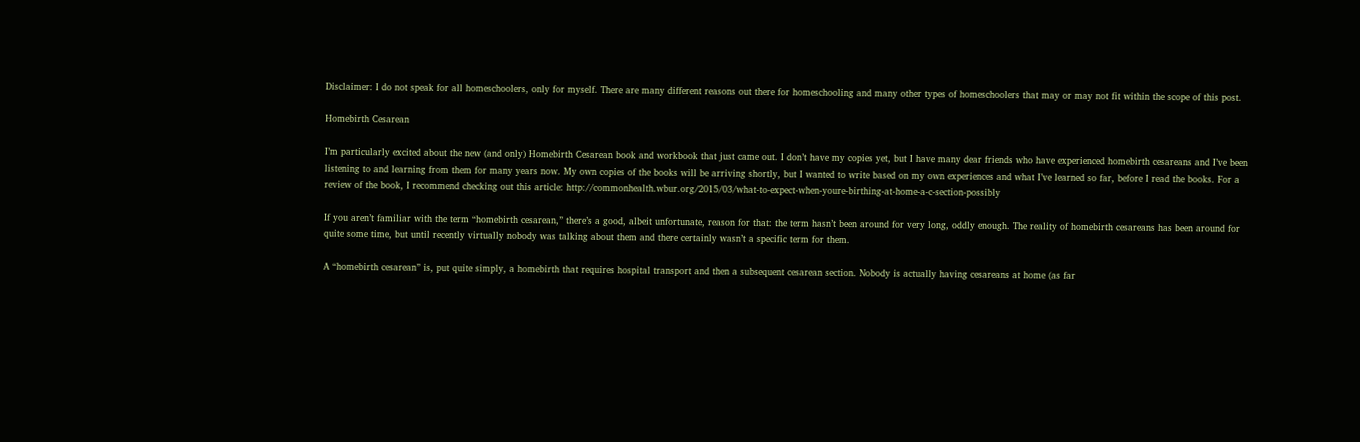Disclaimer: I do not speak for all homeschoolers, only for myself. There are many different reasons out there for homeschooling and many other types of homeschoolers that may or may not fit within the scope of this post.

Homebirth Cesarean

I’m particularly excited about the new (and only) Homebirth Cesarean book and workbook that just came out. I don’t have my copies yet, but I have many dear friends who have experienced homebirth cesareans and I’ve been listening to and learning from them for many years now. My own copies of the books will be arriving shortly, but I wanted to write based on my own experiences and what I’ve learned so far, before I read the books. For a review of the book, I recommend checking out this article: http://commonhealth.wbur.org/2015/03/what-to-expect-when-youre-birthing-at-home-a-c-section-possibly

If you aren’t familiar with the term “homebirth cesarean,” there’s a good, albeit unfortunate, reason for that: the term hasn’t been around for very long, oddly enough. The reality of homebirth cesareans has been around for quite some time, but until recently virtually nobody was talking about them and there certainly wasn’t a specific term for them.

A “homebirth cesarean” is, put quite simply, a homebirth that requires hospital transport and then a subsequent cesarean section. Nobody is actually having cesareans at home (as far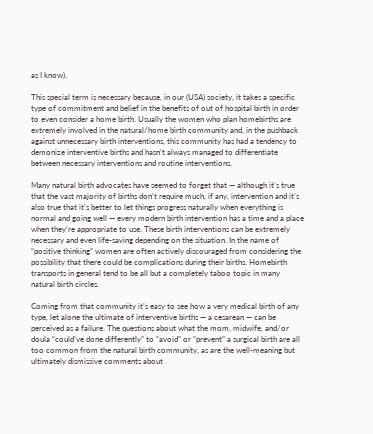as I know).

This special term is necessary because, in our (USA) society, it takes a specific type of commitment and belief in the benefits of out of hospital birth in order to even consider a home birth. Usually the women who plan homebirths are extremely involved in the natural/home birth community and, in the pushback against unnecessary birth interventions, this community has had a tendency to demonize interventive births and hasn’t always managed to differentiate between necessary interventions and routine interventions.

Many natural birth advocates have seemed to forget that — although it’s true that the vast majority of births don’t require much, if any, intervention and it’s also true that it’s better to let things progress naturally when everything is normal and going well — every modern birth intervention has a time and a place when they’re appropriate to use. These birth interventions can be extremely necessary and even life-saving depending on the situation. In the name of “positive thinking” women are often actively discouraged from considering the possibility that there could be complications during their births. Homebirth transports in general tend to be all but a completely taboo topic in many natural birth circles.

Coming from that community it’s easy to see how a very medical birth of any type, let alone the ultimate of interventive births — a cesarean — can be perceived as a failure. The questions about what the mom, midwife, and/or doula “could’ve done differently” to “avoid” or “prevent” a surgical birth are all too common from the natural birth community, as are the well-meaning but ultimately dismissive comments about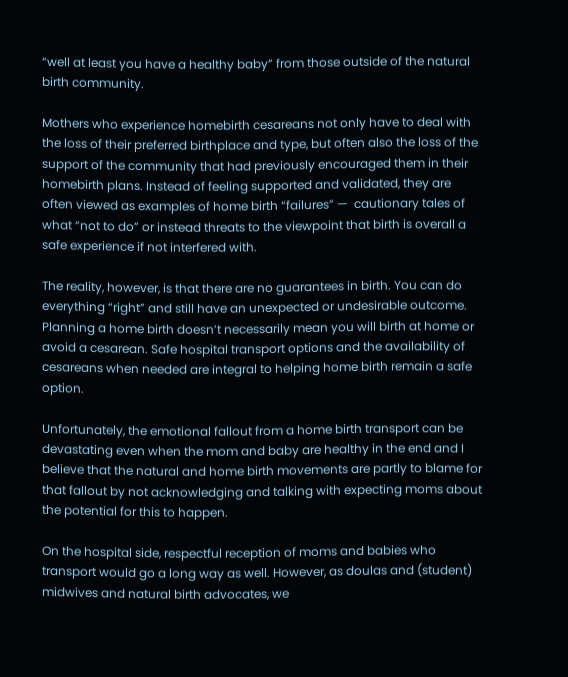“well at least you have a healthy baby” from those outside of the natural birth community.

Mothers who experience homebirth cesareans not only have to deal with the loss of their preferred birthplace and type, but often also the loss of the support of the community that had previously encouraged them in their homebirth plans. Instead of feeling supported and validated, they are often viewed as examples of home birth “failures” —  cautionary tales of what “not to do” or instead threats to the viewpoint that birth is overall a safe experience if not interfered with.

The reality, however, is that there are no guarantees in birth. You can do everything “right” and still have an unexpected or undesirable outcome. Planning a home birth doesn’t necessarily mean you will birth at home or avoid a cesarean. Safe hospital transport options and the availability of cesareans when needed are integral to helping home birth remain a safe option.

Unfortunately, the emotional fallout from a home birth transport can be devastating even when the mom and baby are healthy in the end and I believe that the natural and home birth movements are partly to blame for that fallout by not acknowledging and talking with expecting moms about the potential for this to happen.

On the hospital side, respectful reception of moms and babies who transport would go a long way as well. However, as doulas and (student) midwives and natural birth advocates, we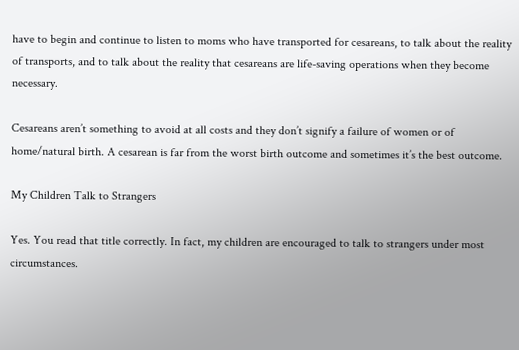have to begin and continue to listen to moms who have transported for cesareans, to talk about the reality of transports, and to talk about the reality that cesareans are life-saving operations when they become necessary.

Cesareans aren’t something to avoid at all costs and they don’t signify a failure of women or of home/natural birth. A cesarean is far from the worst birth outcome and sometimes it’s the best outcome.

My Children Talk to Strangers

Yes. You read that title correctly. In fact, my children are encouraged to talk to strangers under most circumstances.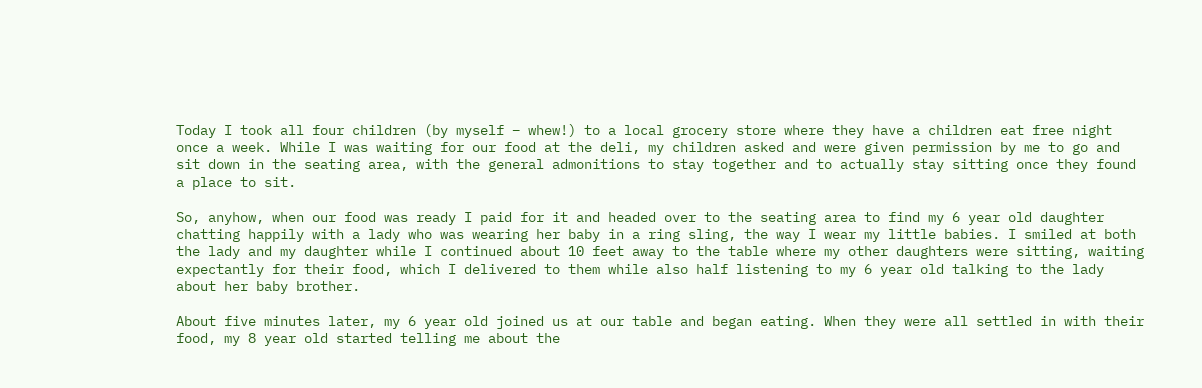Today I took all four children (by myself – whew!) to a local grocery store where they have a children eat free night once a week. While I was waiting for our food at the deli, my children asked and were given permission by me to go and sit down in the seating area, with the general admonitions to stay together and to actually stay sitting once they found a place to sit.

So, anyhow, when our food was ready I paid for it and headed over to the seating area to find my 6 year old daughter chatting happily with a lady who was wearing her baby in a ring sling, the way I wear my little babies. I smiled at both the lady and my daughter while I continued about 10 feet away to the table where my other daughters were sitting, waiting expectantly for their food, which I delivered to them while also half listening to my 6 year old talking to the lady about her baby brother.

About five minutes later, my 6 year old joined us at our table and began eating. When they were all settled in with their food, my 8 year old started telling me about the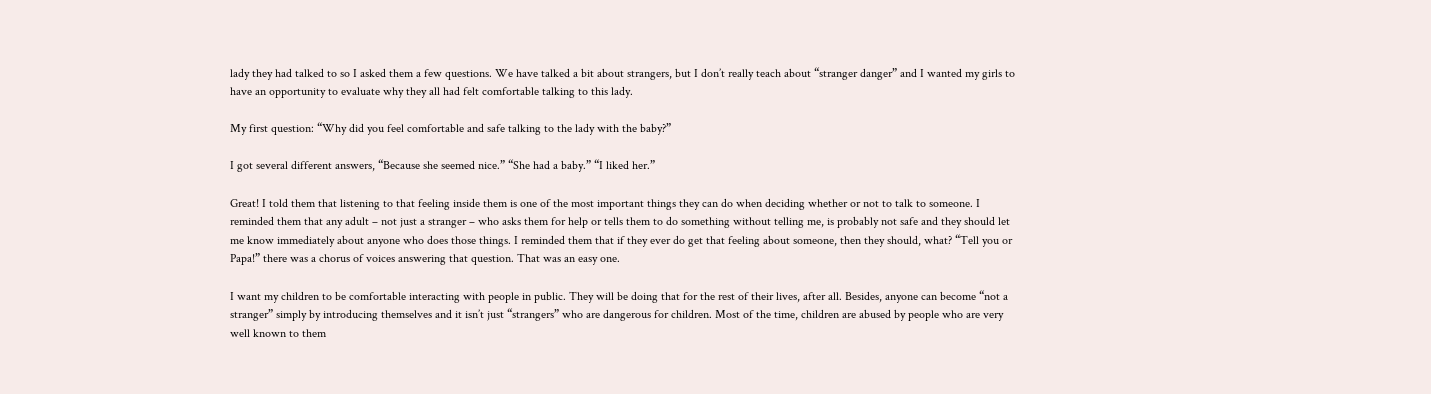lady they had talked to so I asked them a few questions. We have talked a bit about strangers, but I don’t really teach about “stranger danger” and I wanted my girls to have an opportunity to evaluate why they all had felt comfortable talking to this lady.

My first question: “Why did you feel comfortable and safe talking to the lady with the baby?”

I got several different answers, “Because she seemed nice.” “She had a baby.” “I liked her.”

Great! I told them that listening to that feeling inside them is one of the most important things they can do when deciding whether or not to talk to someone. I reminded them that any adult – not just a stranger – who asks them for help or tells them to do something without telling me, is probably not safe and they should let me know immediately about anyone who does those things. I reminded them that if they ever do get that feeling about someone, then they should, what? “Tell you or Papa!” there was a chorus of voices answering that question. That was an easy one.

I want my children to be comfortable interacting with people in public. They will be doing that for the rest of their lives, after all. Besides, anyone can become “not a stranger” simply by introducing themselves and it isn’t just “strangers” who are dangerous for children. Most of the time, children are abused by people who are very well known to them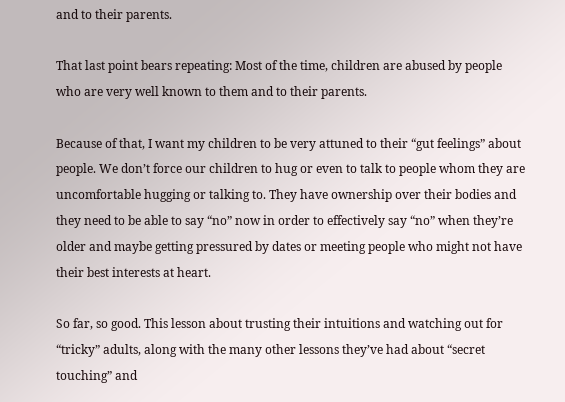and to their parents.

That last point bears repeating: Most of the time, children are abused by people who are very well known to them and to their parents.

Because of that, I want my children to be very attuned to their “gut feelings” about people. We don’t force our children to hug or even to talk to people whom they are uncomfortable hugging or talking to. They have ownership over their bodies and they need to be able to say “no” now in order to effectively say “no” when they’re older and maybe getting pressured by dates or meeting people who might not have their best interests at heart.

So far, so good. This lesson about trusting their intuitions and watching out for “tricky” adults, along with the many other lessons they’ve had about “secret touching” and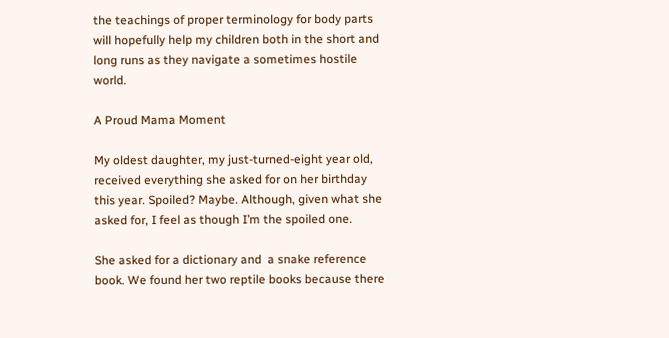the teachings of proper terminology for body parts will hopefully help my children both in the short and long runs as they navigate a sometimes hostile world.

A Proud Mama Moment

My oldest daughter, my just-turned-eight year old, received everything she asked for on her birthday this year. Spoiled? Maybe. Although, given what she asked for, I feel as though I’m the spoiled one.

She asked for a dictionary and  a snake reference book. We found her two reptile books because there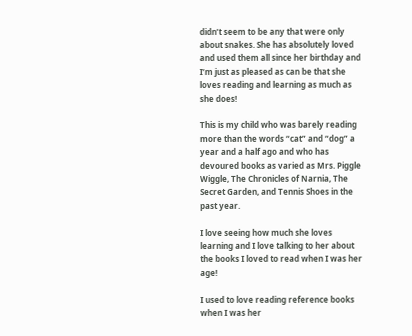didn’t seem to be any that were only about snakes. She has absolutely loved and used them all since her birthday and I’m just as pleased as can be that she loves reading and learning as much as she does!

This is my child who was barely reading more than the words “cat” and “dog” a year and a half ago and who has devoured books as varied as Mrs. Piggle Wiggle, The Chronicles of Narnia, The Secret Garden, and Tennis Shoes in the past year.

I love seeing how much she loves learning and I love talking to her about the books I loved to read when I was her age!

I used to love reading reference books when I was her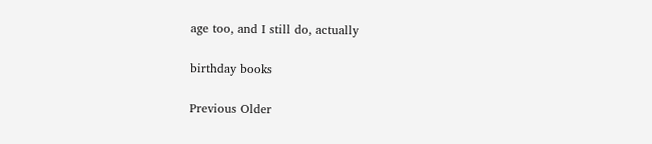age too, and I still do, actually

birthday books

Previous Older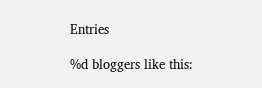Entries

%d bloggers like this: